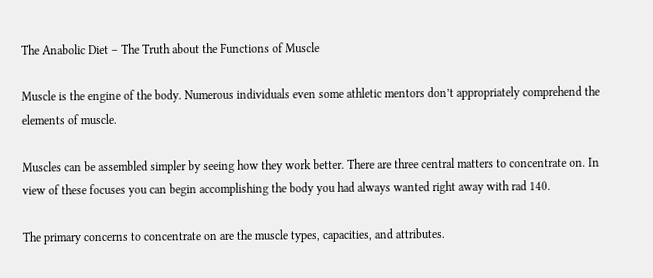The Anabolic Diet – The Truth about the Functions of Muscle

Muscle is the engine of the body. Numerous individuals even some athletic mentors don’t appropriately comprehend the elements of muscle.

Muscles can be assembled simpler by seeing how they work better. There are three central matters to concentrate on. In view of these focuses you can begin accomplishing the body you had always wanted right away with rad 140.

The primary concerns to concentrate on are the muscle types, capacities, and attributes.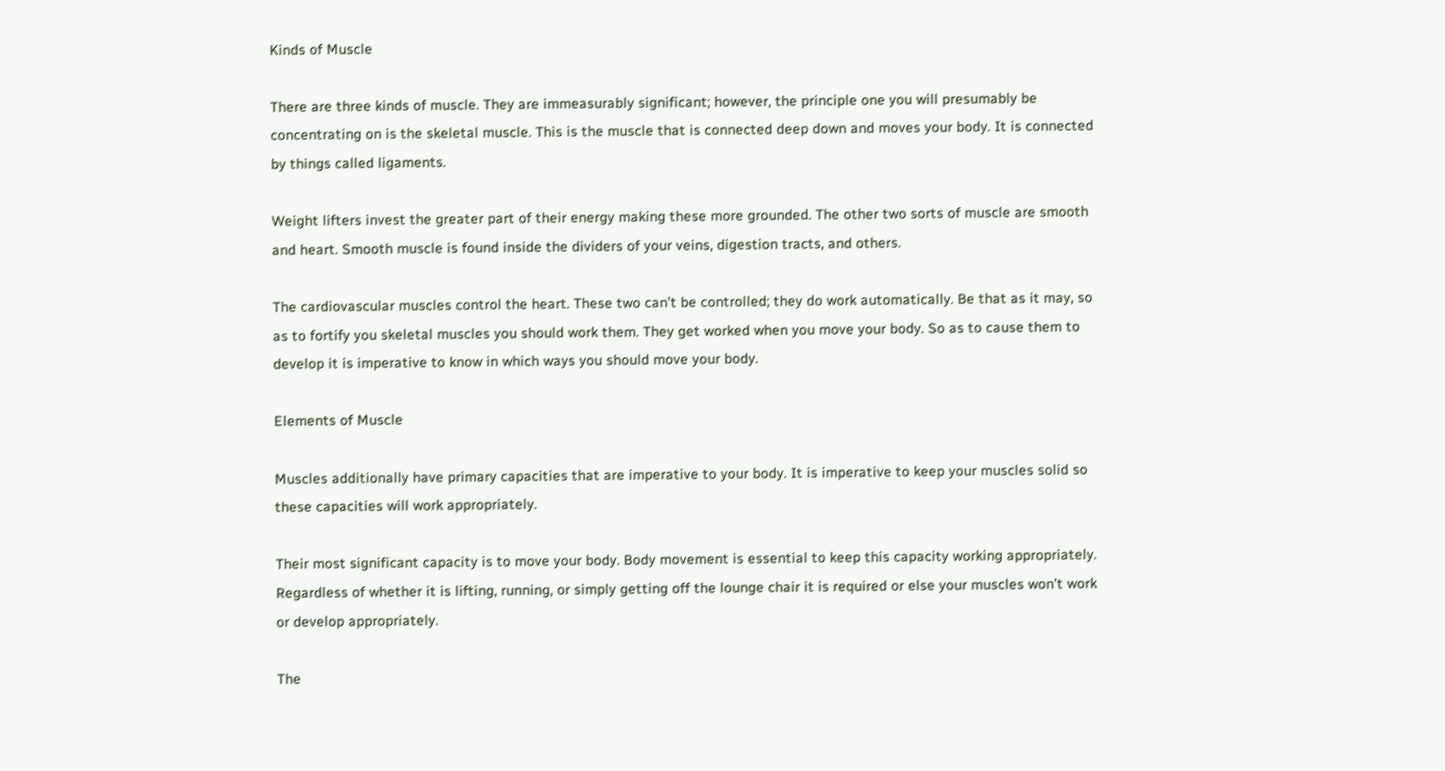Kinds of Muscle

There are three kinds of muscle. They are immeasurably significant; however, the principle one you will presumably be concentrating on is the skeletal muscle. This is the muscle that is connected deep down and moves your body. It is connected by things called ligaments.

Weight lifters invest the greater part of their energy making these more grounded. The other two sorts of muscle are smooth and heart. Smooth muscle is found inside the dividers of your veins, digestion tracts, and others.

The cardiovascular muscles control the heart. These two can’t be controlled; they do work automatically. Be that as it may, so as to fortify you skeletal muscles you should work them. They get worked when you move your body. So as to cause them to develop it is imperative to know in which ways you should move your body.

Elements of Muscle

Muscles additionally have primary capacities that are imperative to your body. It is imperative to keep your muscles solid so these capacities will work appropriately.

Their most significant capacity is to move your body. Body movement is essential to keep this capacity working appropriately. Regardless of whether it is lifting, running, or simply getting off the lounge chair it is required or else your muscles won’t work or develop appropriately.

The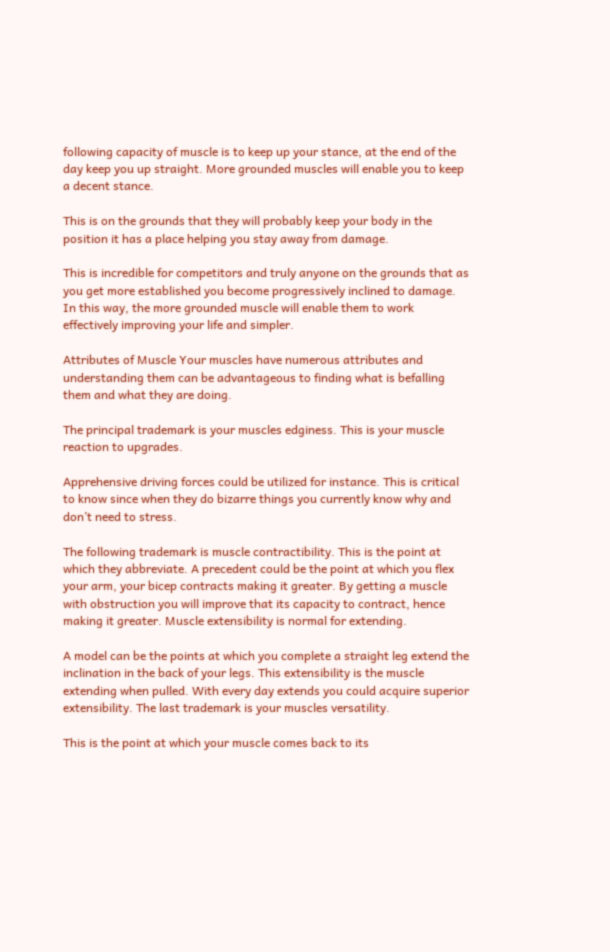following capacity of muscle is to keep up your stance, at the end of the day keep you up straight. More grounded muscles will enable you to keep a decent stance.

This is on the grounds that they will probably keep your body in the position it has a place helping you stay away from damage.

This is incredible for competitors and truly anyone on the grounds that as you get more established you become progressively inclined to damage. In this way, the more grounded muscle will enable them to work effectively improving your life and simpler.

Attributes of Muscle Your muscles have numerous attributes and understanding them can be advantageous to finding what is befalling them and what they are doing.

The principal trademark is your muscles edginess. This is your muscle reaction to upgrades.

Apprehensive driving forces could be utilized for instance. This is critical to know since when they do bizarre things you currently know why and don’t need to stress.

The following trademark is muscle contractibility. This is the point at which they abbreviate. A precedent could be the point at which you flex your arm, your bicep contracts making it greater. By getting a muscle with obstruction you will improve that its capacity to contract, hence making it greater. Muscle extensibility is normal for extending.

A model can be the points at which you complete a straight leg extend the inclination in the back of your legs. This extensibility is the muscle extending when pulled. With every day extends you could acquire superior extensibility. The last trademark is your muscles versatility.

This is the point at which your muscle comes back to its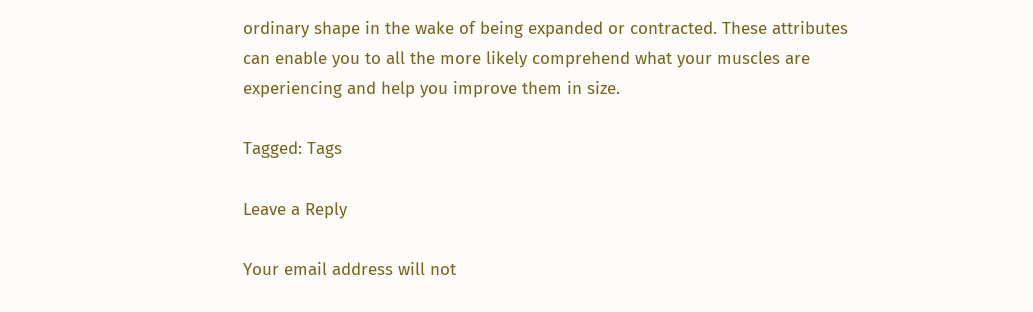ordinary shape in the wake of being expanded or contracted. These attributes can enable you to all the more likely comprehend what your muscles are experiencing and help you improve them in size.

Tagged: Tags

Leave a Reply

Your email address will not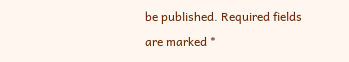be published. Required fields are marked *